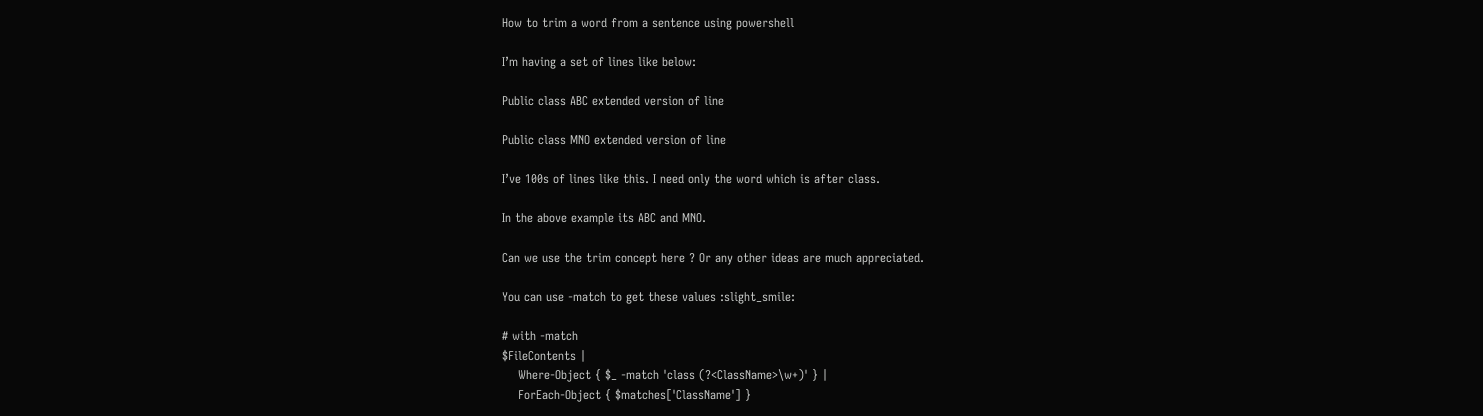How to trim a word from a sentence using powershell

I’m having a set of lines like below:

Public class ABC extended version of line

Public class MNO extended version of line

I’ve 100s of lines like this. I need only the word which is after class.

In the above example its ABC and MNO.

Can we use the trim concept here ? Or any other ideas are much appreciated.

You can use -match to get these values :slight_smile:

# with -match
$FileContents |
    Where-Object { $_ -match 'class (?<ClassName>\w+)' } |
    ForEach-Object { $matches['ClassName'] }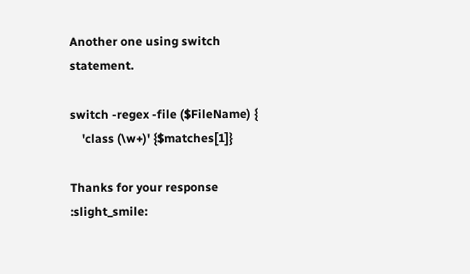Another one using switch statement.

switch -regex -file ($FileName) {
    'class (\w+)' {$matches[1]}

Thanks for your response :slight_smile: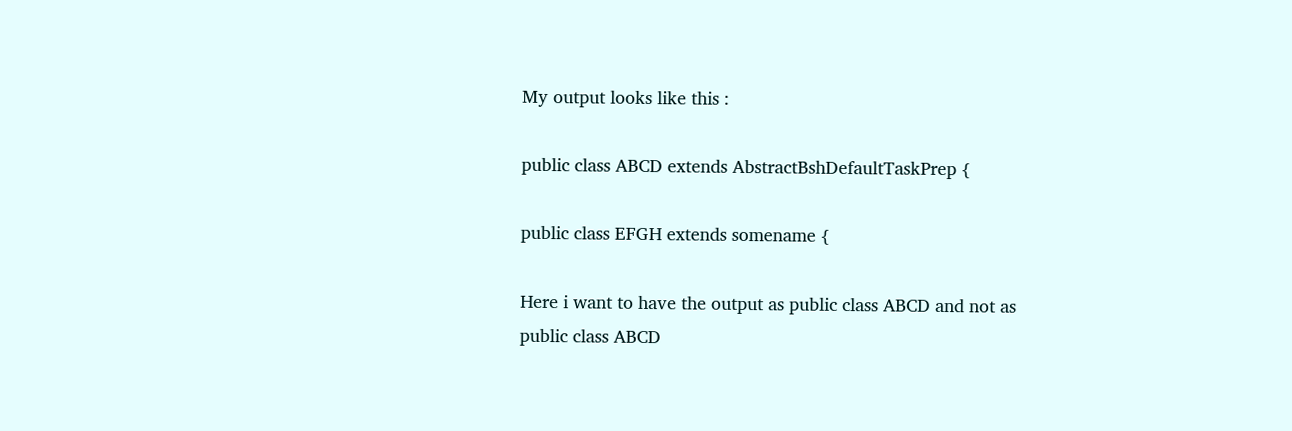My output looks like this :

public class ABCD extends AbstractBshDefaultTaskPrep {

public class EFGH extends somename {

Here i want to have the output as public class ABCD and not as public class ABCD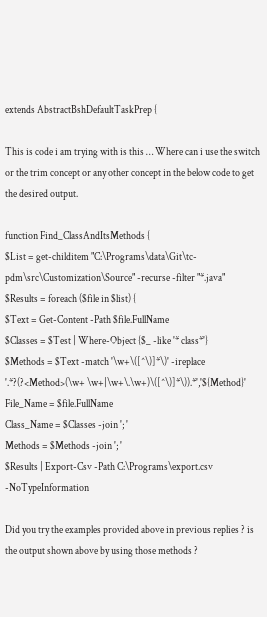extends AbstractBshDefaultTaskPrep {

This is code i am trying with is this … Where can i use the switch or the trim concept or any other concept in the below code to get the desired output.

function Find_ClassAndItsMethods {
$List = get-childitem "C:\Programs\data\Git\tc-pdm\src\Customization\Source" -recurse -filter "*.java"
$Results = foreach ($file in $list) {
$Text = Get-Content -Path $file.FullName
$Classes = $Test | Where-Object {$_ -like '* class*'}
$Methods = $Text -match '\w+\([^\)]*\)' -ireplace '.*?(?<Method>(\w+ \w+|\w+\.\w+)\([^\)]*\)).*','${Method}'
File_Name = $file.FullName
Class_Name = $Classes -join '; '
Methods = $Methods -join '; '
$Results | Export-Csv -Path C:\Programs\export.csv -NoTypeInformation

Did you try the examples provided above in previous replies ? is the output shown above by using those methods ?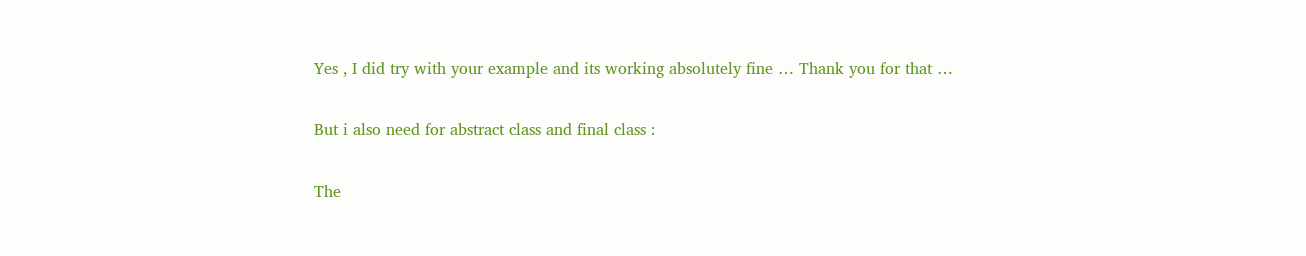Yes , I did try with your example and its working absolutely fine … Thank you for that …

But i also need for abstract class and final class :

The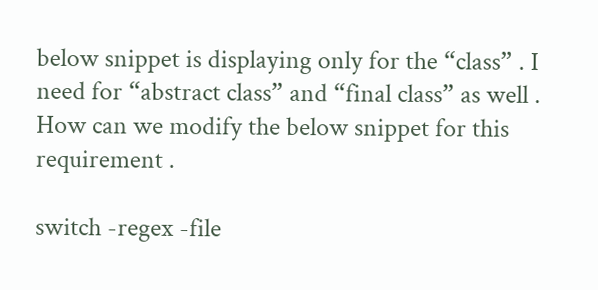below snippet is displaying only for the “class” . I need for “abstract class” and “final class” as well . How can we modify the below snippet for this requirement .

switch -regex -file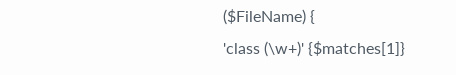($FileName) {
'class (\w+)' {$matches[1]}